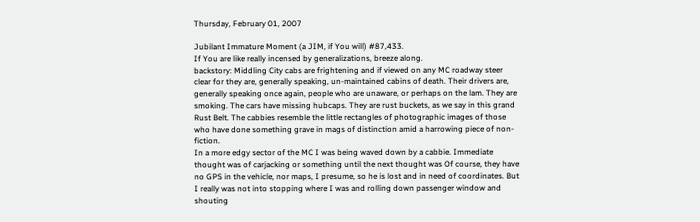Thursday, February 01, 2007

Jubilant Immature Moment (a JIM, if You will) #87,433.
If You are like really incensed by generalizations, breeze along.
backstory: Middling City cabs are frightening and if viewed on any MC roadway steer clear for they are, generally speaking, un-maintained cabins of death. Their drivers are, generally speaking once again, people who are unaware, or perhaps on the lam. They are smoking. The cars have missing hubcaps. They are rust buckets, as we say in this grand Rust Belt. The cabbies resemble the little rectangles of photographic images of those who have done something grave in mags of distinction amid a harrowing piece of non-fiction.
In a more edgy sector of the MC I was being waved down by a cabbie. Immediate thought was of carjacking or something until the next thought was Of course, they have no GPS in the vehicle, nor maps, I presume, so he is lost and in need of coordinates. But I really was not into stopping where I was and rolling down passenger window and shouting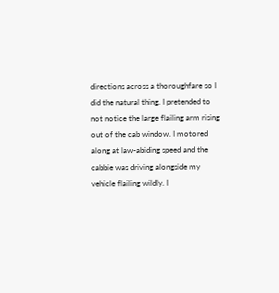directions across a thoroughfare so I did the natural thing. I pretended to not notice the large flailing arm rising out of the cab window. I motored along at law-abiding speed and the cabbie was driving alongside my vehicle flailing wildly. I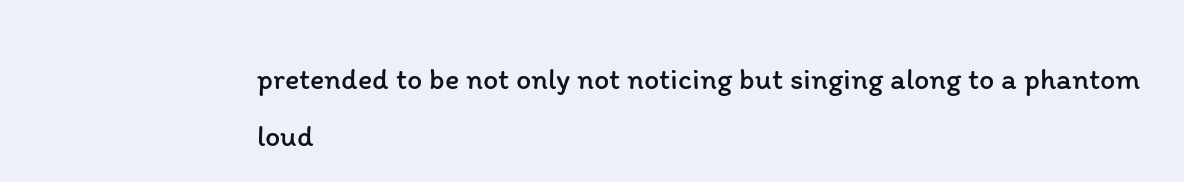pretended to be not only not noticing but singing along to a phantom loud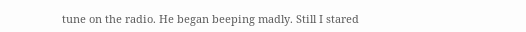tune on the radio. He began beeping madly. Still I stared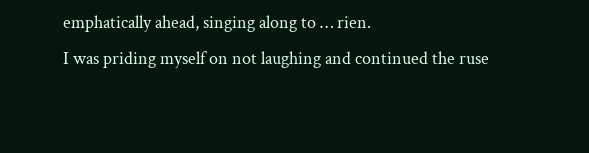emphatically ahead, singing along to … rien.
I was priding myself on not laughing and continued the ruse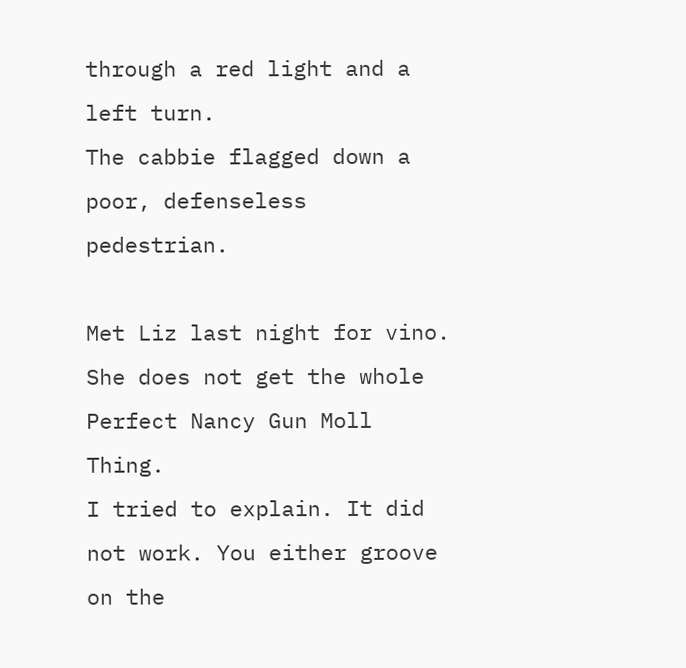through a red light and a left turn.
The cabbie flagged down a poor, defenseless pedestrian.

Met Liz last night for vino. She does not get the whole Perfect Nancy Gun Moll Thing.
I tried to explain. It did not work. You either groove on the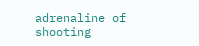adrenaline of shooting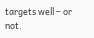targets well – or not.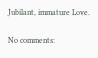Jubilant, immature Love.

No comments: